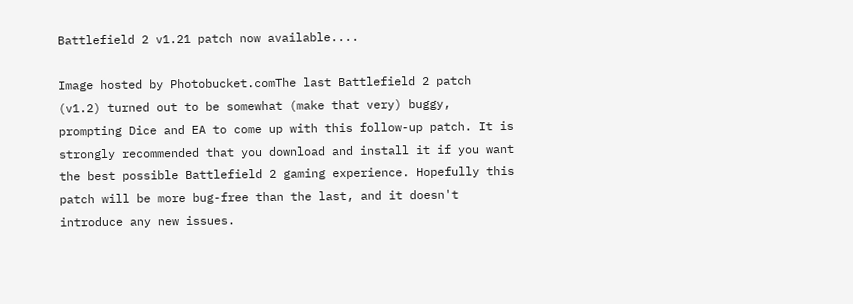Battlefield 2 v1.21 patch now available....

Image hosted by Photobucket.comThe last Battlefield 2 patch (v1.2) turned out to be somewhat (make that very) buggy, prompting Dice and EA to come up with this follow-up patch. It is strongly recommended that you download and install it if you want the best possible Battlefield 2 gaming experience. Hopefully this patch will be more bug-free than the last, and it doesn't introduce any new issues.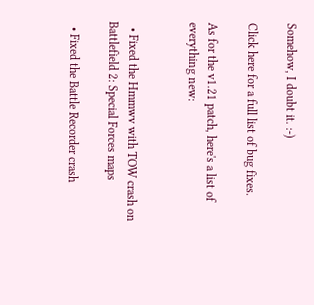Somehow, I doubt it. :-)

Click here for a full list of bug fixes.

As for the v1.21 patch, here's a list of everything new:


  • Fixed the Hmmwv with TOW crash on Battlefield 2: Special Forces maps

  • Fixed the Battle Recorder crash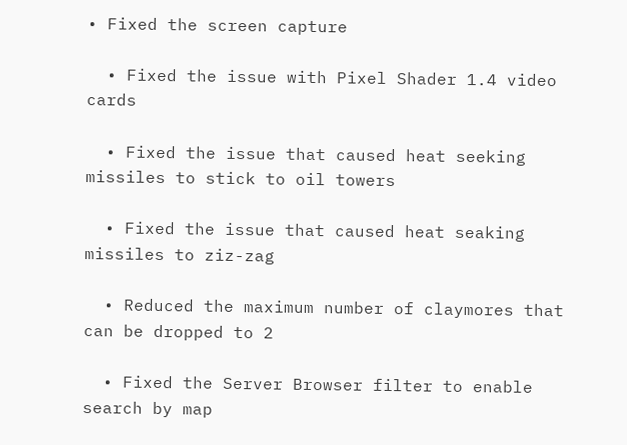• Fixed the screen capture

  • Fixed the issue with Pixel Shader 1.4 video cards

  • Fixed the issue that caused heat seeking missiles to stick to oil towers

  • Fixed the issue that caused heat seaking missiles to ziz-zag

  • Reduced the maximum number of claymores that can be dropped to 2

  • Fixed the Server Browser filter to enable search by map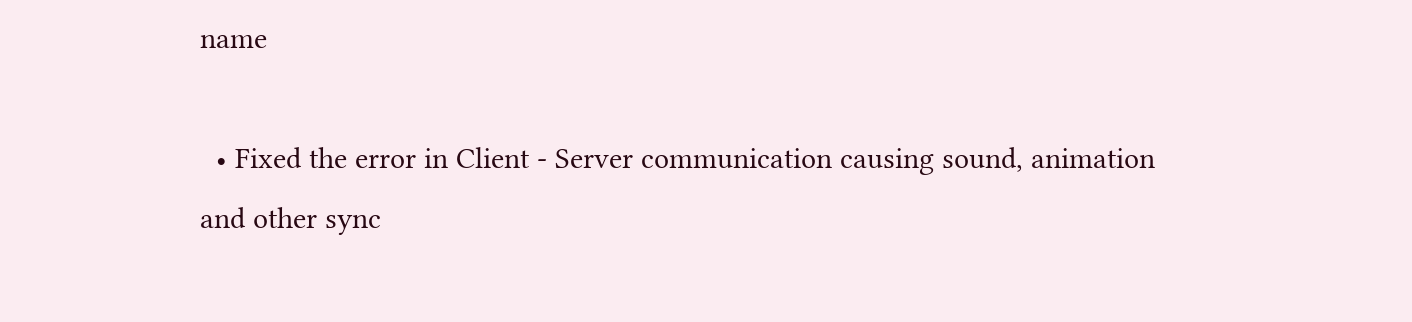name

  • Fixed the error in Client - Server communication causing sound, animation and other sync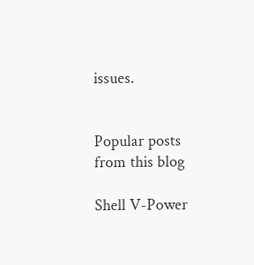issues.


Popular posts from this blog

Shell V-Power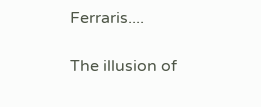Ferraris....

The illusion of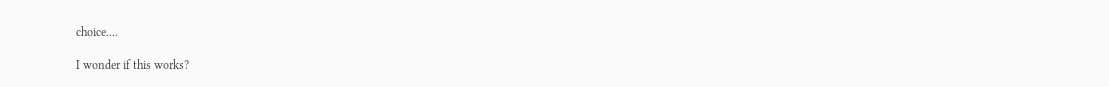choice....

I wonder if this works?